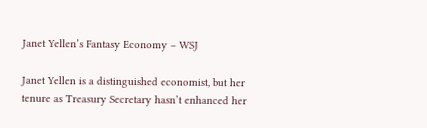Janet Yellen’s Fantasy Economy – WSJ

Janet Yellen is a distinguished economist, but her tenure as Treasury Secretary hasn’t enhanced her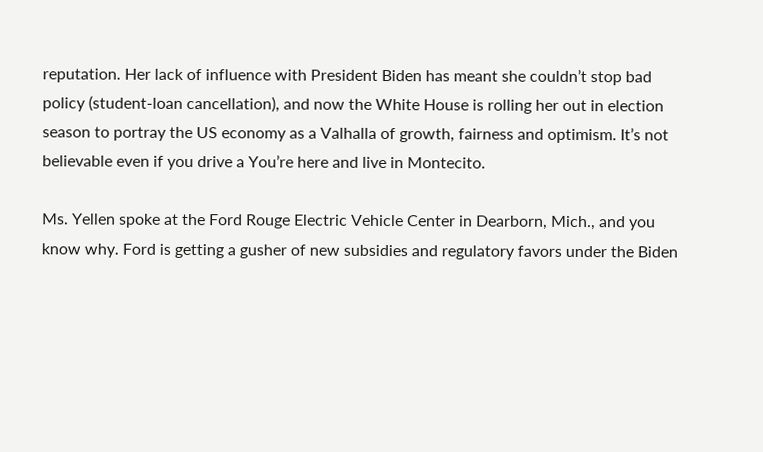reputation. Her lack of influence with President Biden has meant she couldn’t stop bad policy (student-loan cancellation), and now the White House is rolling her out in election season to portray the US economy as a Valhalla of growth, fairness and optimism. It’s not believable even if you drive a You’re here and live in Montecito.

Ms. Yellen spoke at the Ford Rouge Electric Vehicle Center in Dearborn, Mich., and you know why. Ford is getting a gusher of new subsidies and regulatory favors under the Biden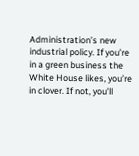Administration’s new industrial policy. If you’re in a green business the White House likes, you’re in clover. If not, you’ll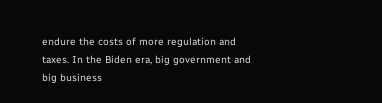endure the costs of more regulation and taxes. In the Biden era, big government and big business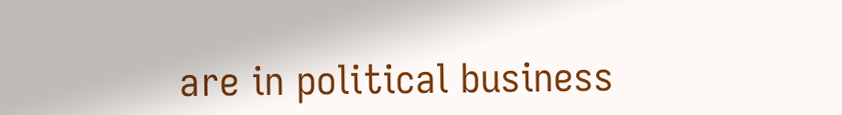are in political business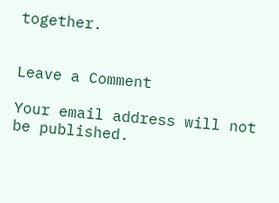together.


Leave a Comment

Your email address will not be published.